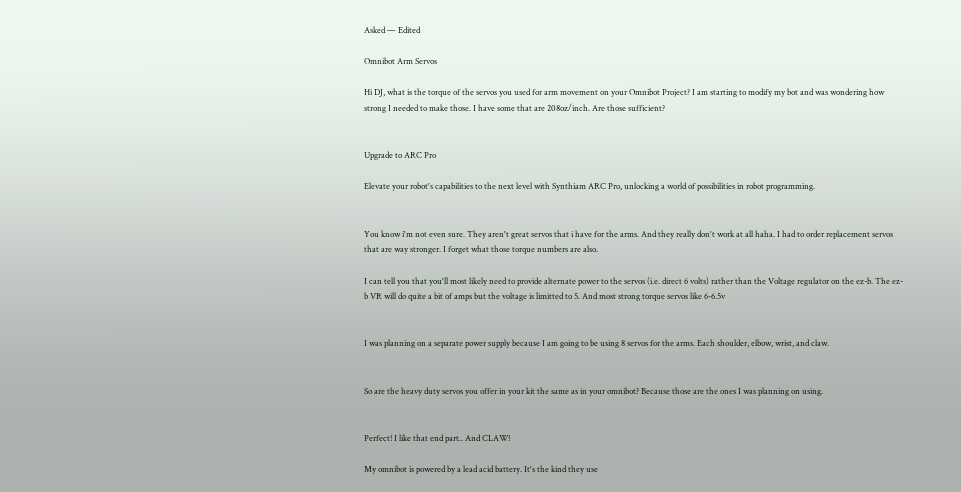Asked — Edited

Omnibot Arm Servos

Hi DJ, what is the torque of the servos you used for arm movement on your Omnibot Project? I am starting to modify my bot and was wondering how strong I needed to make those. I have some that are 208oz/inch. Are those sufficient?


Upgrade to ARC Pro

Elevate your robot's capabilities to the next level with Synthiam ARC Pro, unlocking a world of possibilities in robot programming.


You know i'm not even sure. They aren't great servos that i have for the arms. And they really don't work at all haha. I had to order replacement servos that are way stronger. I forget what those torque numbers are also.

I can tell you that you'll most likely need to provide alternate power to the servos (i.e. direct 6 volts) rather than the Voltage regulator on the ez-b. The ez-b VR will do quite a bit of amps but the voltage is limitted to 5. And most strong torque servos like 6-6.5v


I was planning on a separate power supply because I am going to be using 8 servos for the arms. Each shoulder, elbow, wrist, and claw.


So are the heavy duty servos you offer in your kit the same as in your omnibot? Because those are the ones I was planning on using.


Perfect! I like that end part.. And CLAW!

My omnibot is powered by a lead acid battery. It's the kind they use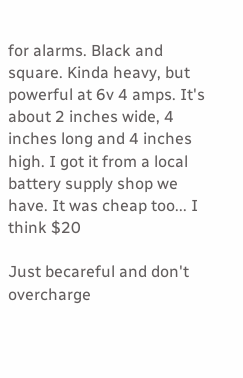for alarms. Black and square. Kinda heavy, but powerful at 6v 4 amps. It's about 2 inches wide, 4 inches long and 4 inches high. I got it from a local battery supply shop we have. It was cheap too... I think $20

Just becareful and don't overcharge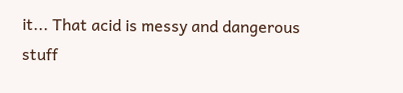it... That acid is messy and dangerous stuff